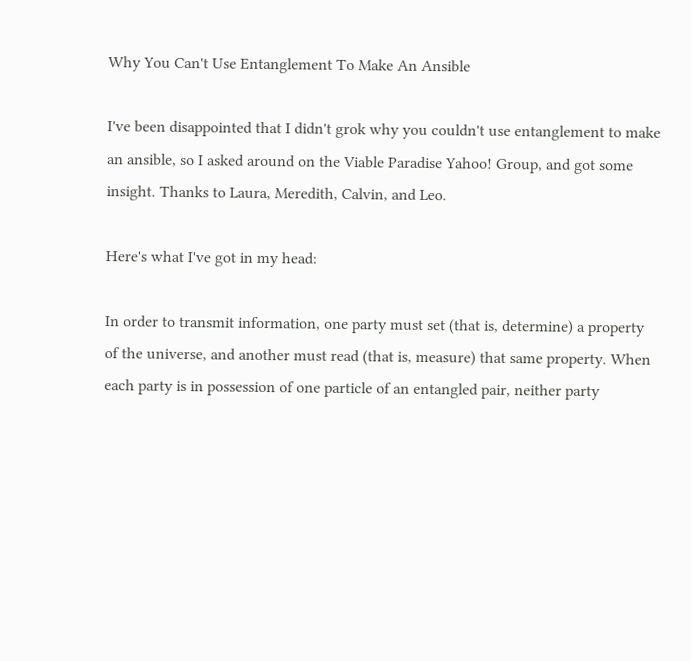Why You Can't Use Entanglement To Make An Ansible

I've been disappointed that I didn't grok why you couldn't use entanglement to make an ansible, so I asked around on the Viable Paradise Yahoo! Group, and got some insight. Thanks to Laura, Meredith, Calvin, and Leo.

Here's what I've got in my head:

In order to transmit information, one party must set (that is, determine) a property of the universe, and another must read (that is, measure) that same property. When each party is in possession of one particle of an entangled pair, neither party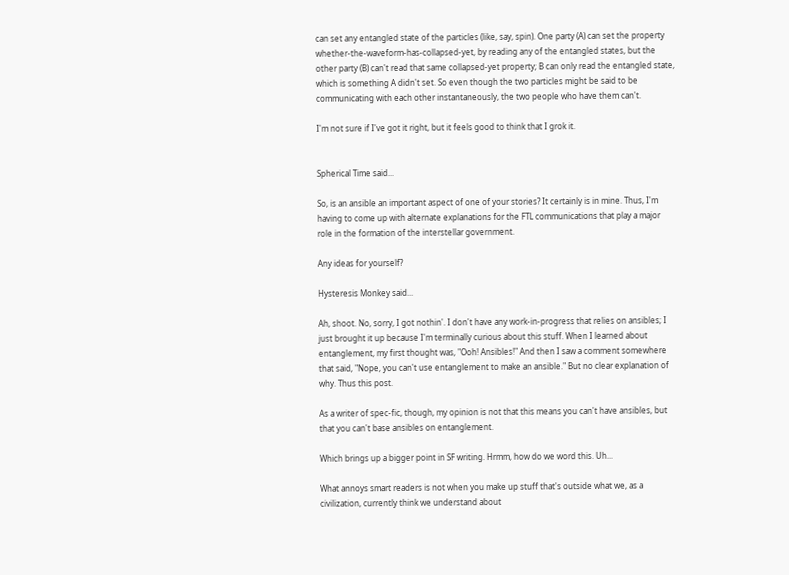can set any entangled state of the particles (like, say, spin). One party (A) can set the property whether-the-waveform-has-collapsed-yet, by reading any of the entangled states, but the other party (B) can't read that same collapsed-yet property; B can only read the entangled state, which is something A didn't set. So even though the two particles might be said to be communicating with each other instantaneously, the two people who have them can't.

I'm not sure if I've got it right, but it feels good to think that I grok it.


Spherical Time said...

So, is an ansible an important aspect of one of your stories? It certainly is in mine. Thus, I'm having to come up with alternate explanations for the FTL communications that play a major role in the formation of the interstellar government.

Any ideas for yourself?

Hysteresis Monkey said...

Ah, shoot. No, sorry, I got nothin'. I don't have any work-in-progress that relies on ansibles; I just brought it up because I'm terminally curious about this stuff. When I learned about entanglement, my first thought was, "Ooh! Ansibles!" And then I saw a comment somewhere that said, "Nope, you can't use entanglement to make an ansible." But no clear explanation of why. Thus this post.

As a writer of spec-fic, though, my opinion is not that this means you can't have ansibles, but that you can't base ansibles on entanglement.

Which brings up a bigger point in SF writing. Hrmm, how do we word this. Uh...

What annoys smart readers is not when you make up stuff that's outside what we, as a civilization, currently think we understand about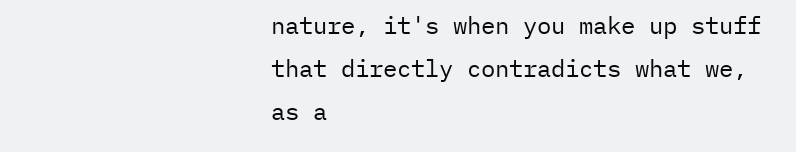nature, it's when you make up stuff that directly contradicts what we, as a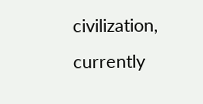civilization, currently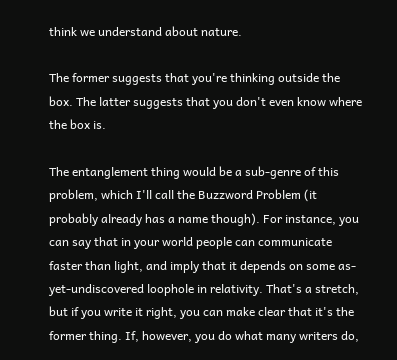think we understand about nature.

The former suggests that you're thinking outside the box. The latter suggests that you don't even know where the box is.

The entanglement thing would be a sub-genre of this problem, which I'll call the Buzzword Problem (it probably already has a name though). For instance, you can say that in your world people can communicate faster than light, and imply that it depends on some as-yet-undiscovered loophole in relativity. That's a stretch, but if you write it right, you can make clear that it's the former thing. If, however, you do what many writers do,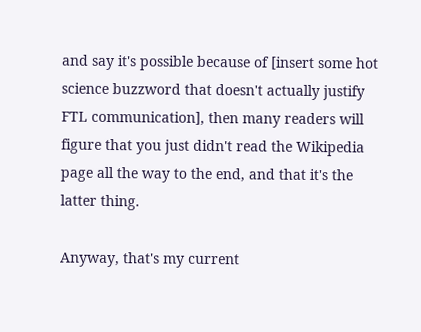and say it's possible because of [insert some hot science buzzword that doesn't actually justify FTL communication], then many readers will figure that you just didn't read the Wikipedia page all the way to the end, and that it's the latter thing.

Anyway, that's my current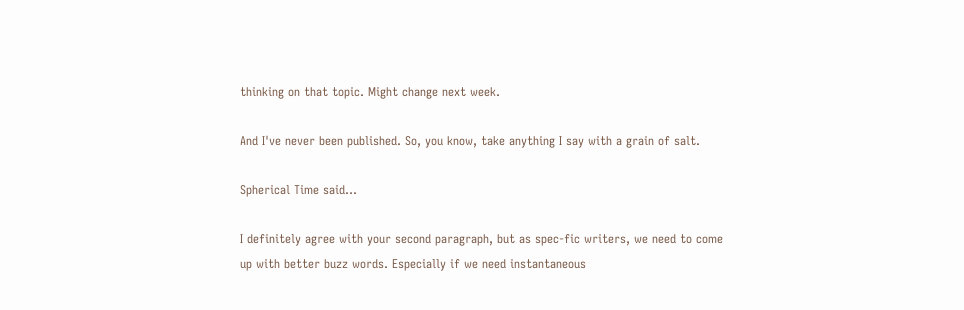thinking on that topic. Might change next week.

And I've never been published. So, you know, take anything I say with a grain of salt.

Spherical Time said...

I definitely agree with your second paragraph, but as spec-fic writers, we need to come up with better buzz words. Especially if we need instantaneous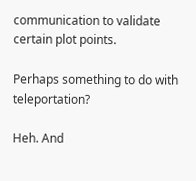communication to validate certain plot points.

Perhaps something to do with teleportation?

Heh. And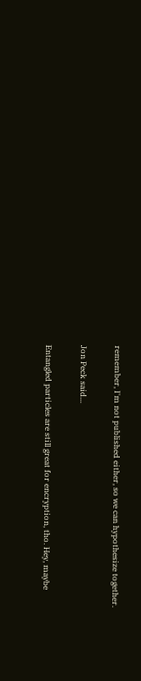remember, I'm not published either, so we can hypothesize together.

Jon Peck said...

Entangled particles are still great for encryption, tho. Hey, maybe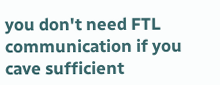you don't need FTL communication if you cave sufficient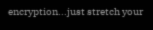encryption...just stretch your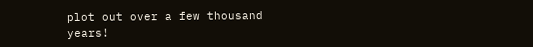plot out over a few thousand years!